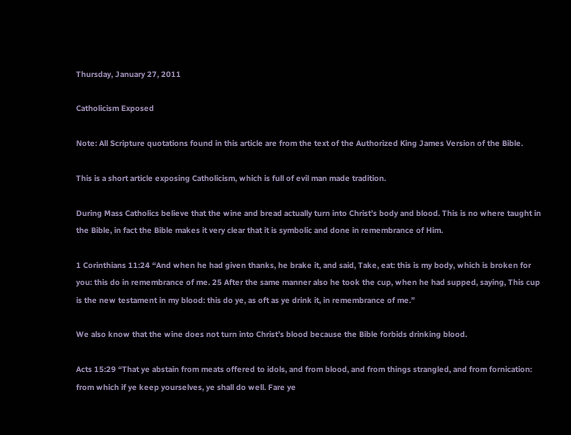Thursday, January 27, 2011

Catholicism Exposed

Note: All Scripture quotations found in this article are from the text of the Authorized King James Version of the Bible.

This is a short article exposing Catholicism, which is full of evil man made tradition.

During Mass Catholics believe that the wine and bread actually turn into Christ’s body and blood. This is no where taught in the Bible, in fact the Bible makes it very clear that it is symbolic and done in remembrance of Him.

1 Corinthians 11:24 “And when he had given thanks, he brake it, and said, Take, eat: this is my body, which is broken for you: this do in remembrance of me. 25 After the same manner also he took the cup, when he had supped, saying, This cup is the new testament in my blood: this do ye, as oft as ye drink it, in remembrance of me.”

We also know that the wine does not turn into Christ’s blood because the Bible forbids drinking blood.

Acts 15:29 “That ye abstain from meats offered to idols, and from blood, and from things strangled, and from fornication: from which if ye keep yourselves, ye shall do well. Fare ye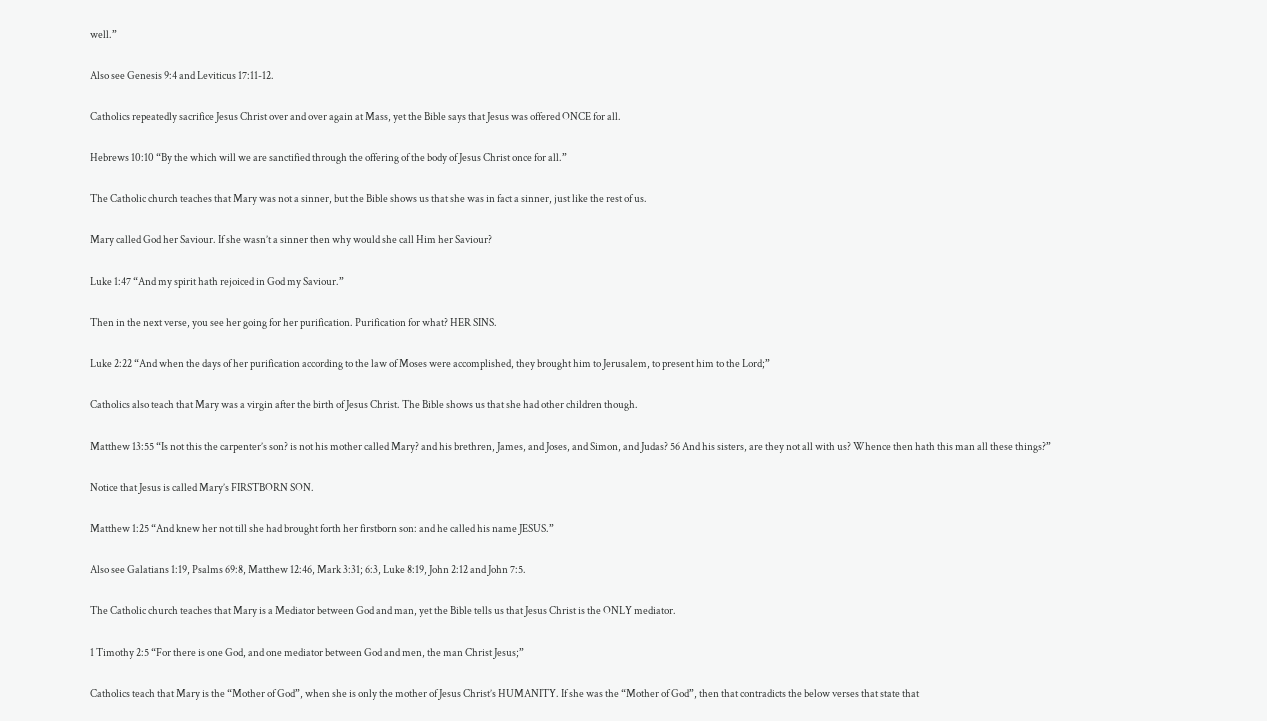well.”

Also see Genesis 9:4 and Leviticus 17:11-12.

Catholics repeatedly sacrifice Jesus Christ over and over again at Mass, yet the Bible says that Jesus was offered ONCE for all.

Hebrews 10:10 “By the which will we are sanctified through the offering of the body of Jesus Christ once for all.”

The Catholic church teaches that Mary was not a sinner, but the Bible shows us that she was in fact a sinner, just like the rest of us.

Mary called God her Saviour. If she wasn’t a sinner then why would she call Him her Saviour?

Luke 1:47 “And my spirit hath rejoiced in God my Saviour.”

Then in the next verse, you see her going for her purification. Purification for what? HER SINS.

Luke 2:22 “And when the days of her purification according to the law of Moses were accomplished, they brought him to Jerusalem, to present him to the Lord;”

Catholics also teach that Mary was a virgin after the birth of Jesus Christ. The Bible shows us that she had other children though.

Matthew 13:55 “Is not this the carpenter’s son? is not his mother called Mary? and his brethren, James, and Joses, and Simon, and Judas? 56 And his sisters, are they not all with us? Whence then hath this man all these things?”

Notice that Jesus is called Mary’s FIRSTBORN SON.

Matthew 1:25 “And knew her not till she had brought forth her firstborn son: and he called his name JESUS.”

Also see Galatians 1:19, Psalms 69:8, Matthew 12:46, Mark 3:31; 6:3, Luke 8:19, John 2:12 and John 7:5.

The Catholic church teaches that Mary is a Mediator between God and man, yet the Bible tells us that Jesus Christ is the ONLY mediator.

1 Timothy 2:5 “For there is one God, and one mediator between God and men, the man Christ Jesus;”

Catholics teach that Mary is the “Mother of God”, when she is only the mother of Jesus Christ’s HUMANITY. If she was the “Mother of God”, then that contradicts the below verses that state that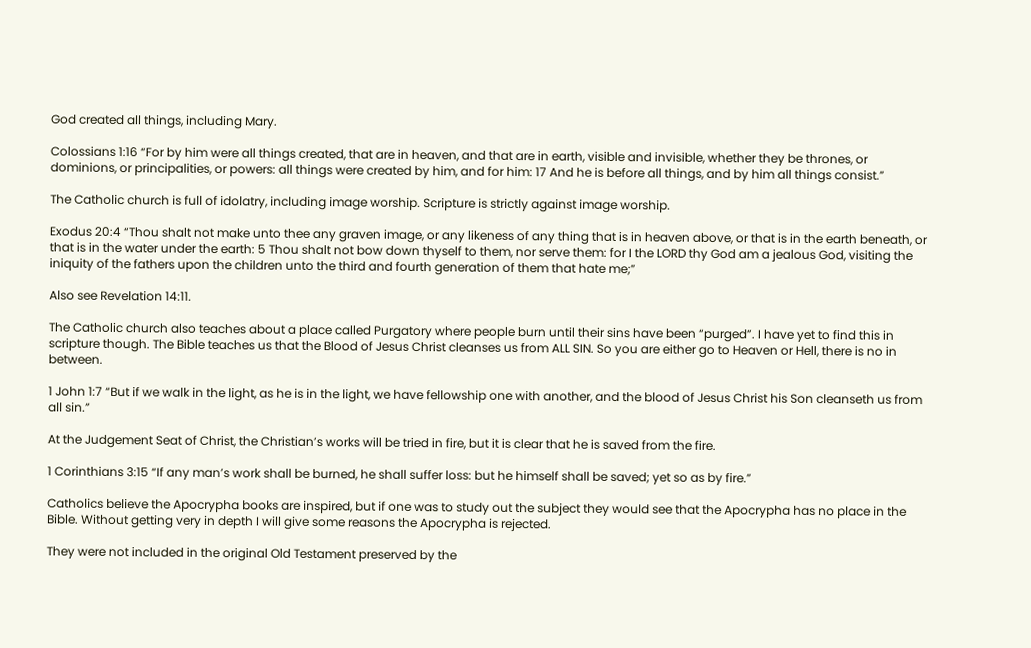God created all things, including Mary.

Colossians 1:16 “For by him were all things created, that are in heaven, and that are in earth, visible and invisible, whether they be thrones, or dominions, or principalities, or powers: all things were created by him, and for him: 17 And he is before all things, and by him all things consist.”

The Catholic church is full of idolatry, including image worship. Scripture is strictly against image worship.

Exodus 20:4 “Thou shalt not make unto thee any graven image, or any likeness of any thing that is in heaven above, or that is in the earth beneath, or that is in the water under the earth: 5 Thou shalt not bow down thyself to them, nor serve them: for I the LORD thy God am a jealous God, visiting the iniquity of the fathers upon the children unto the third and fourth generation of them that hate me;”

Also see Revelation 14:11.

The Catholic church also teaches about a place called Purgatory where people burn until their sins have been “purged”. I have yet to find this in scripture though. The Bible teaches us that the Blood of Jesus Christ cleanses us from ALL SIN. So you are either go to Heaven or Hell, there is no in between.

1 John 1:7 “But if we walk in the light, as he is in the light, we have fellowship one with another, and the blood of Jesus Christ his Son cleanseth us from all sin.”

At the Judgement Seat of Christ, the Christian’s works will be tried in fire, but it is clear that he is saved from the fire.

1 Corinthians 3:15 “If any man’s work shall be burned, he shall suffer loss: but he himself shall be saved; yet so as by fire.”

Catholics believe the Apocrypha books are inspired, but if one was to study out the subject they would see that the Apocrypha has no place in the Bible. Without getting very in depth I will give some reasons the Apocrypha is rejected.

They were not included in the original Old Testament preserved by the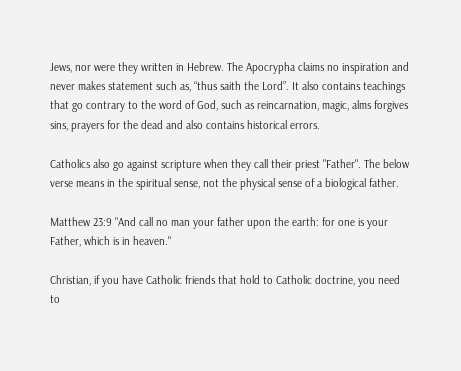Jews, nor were they written in Hebrew. The Apocrypha claims no inspiration and never makes statement such as, “thus saith the Lord”. It also contains teachings that go contrary to the word of God, such as reincarnation, magic, alms forgives sins, prayers for the dead and also contains historical errors.

Catholics also go against scripture when they call their priest "Father". The below verse means in the spiritual sense, not the physical sense of a biological father.

Matthew 23:9 "And call no man your father upon the earth: for one is your Father, which is in heaven."

Christian, if you have Catholic friends that hold to Catholic doctrine, you need to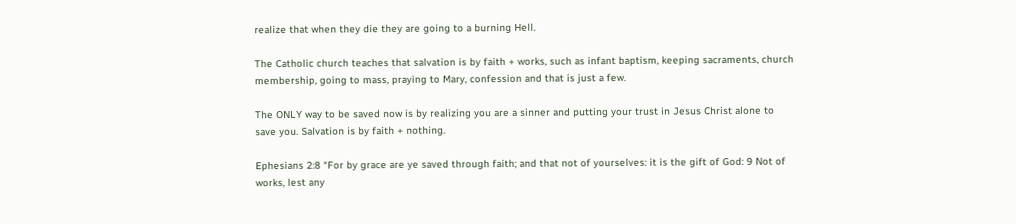realize that when they die they are going to a burning Hell.

The Catholic church teaches that salvation is by faith + works, such as infant baptism, keeping sacraments, church membership, going to mass, praying to Mary, confession and that is just a few.

The ONLY way to be saved now is by realizing you are a sinner and putting your trust in Jesus Christ alone to save you. Salvation is by faith + nothing.

Ephesians 2:8 “For by grace are ye saved through faith; and that not of yourselves: it is the gift of God: 9 Not of works, lest any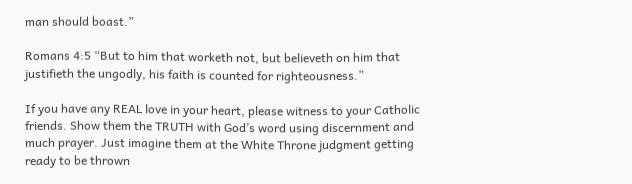man should boast.”

Romans 4:5 “But to him that worketh not, but believeth on him that justifieth the ungodly, his faith is counted for righteousness.”

If you have any REAL love in your heart, please witness to your Catholic friends. Show them the TRUTH with God’s word using discernment and much prayer. Just imagine them at the White Throne judgment getting ready to be thrown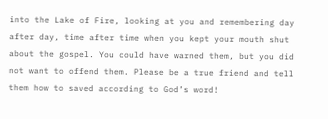into the Lake of Fire, looking at you and remembering day after day, time after time when you kept your mouth shut about the gospel. You could have warned them, but you did not want to offend them. Please be a true friend and tell them how to saved according to God’s word!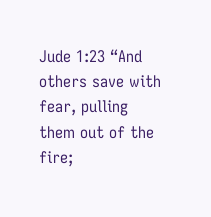Jude 1:23 “And others save with fear, pulling them out of the fire;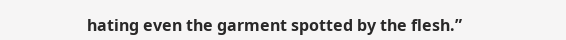hating even the garment spotted by the flesh.”